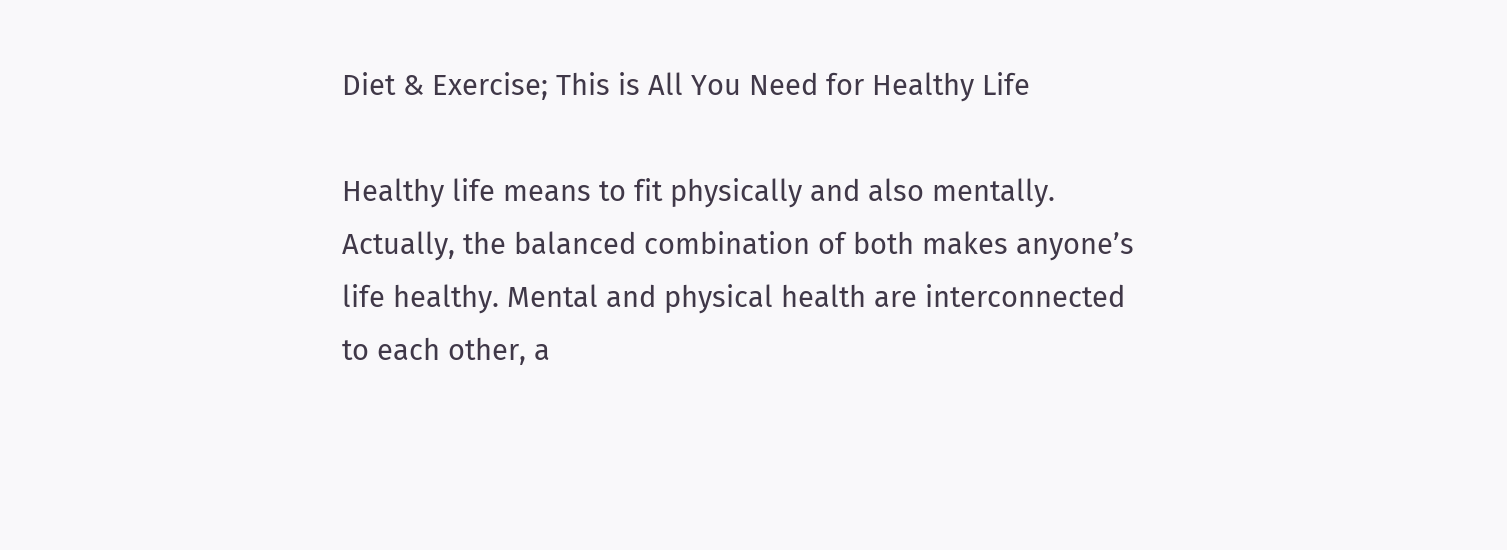Diet & Exercise; This is All You Need for Healthy Life

Healthy life means to fit physically and also mentally. Actually, the balanced combination of both makes anyone’s life healthy. Mental and physical health are interconnected to each other, a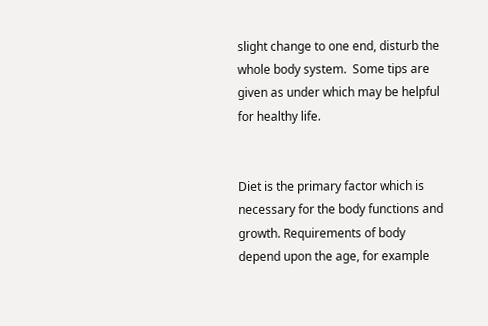slight change to one end, disturb the whole body system.  Some tips are given as under which may be helpful for healthy life.


Diet is the primary factor which is necessary for the body functions and growth. Requirements of body depend upon the age, for example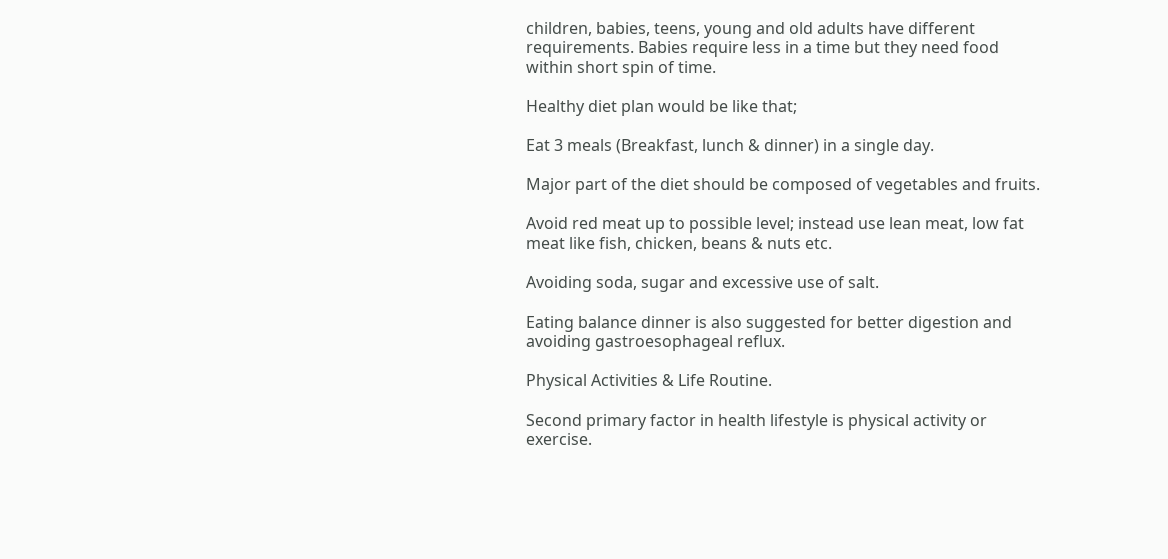children, babies, teens, young and old adults have different requirements. Babies require less in a time but they need food within short spin of time.

Healthy diet plan would be like that;

Eat 3 meals (Breakfast, lunch & dinner) in a single day.

Major part of the diet should be composed of vegetables and fruits.

Avoid red meat up to possible level; instead use lean meat, low fat meat like fish, chicken, beans & nuts etc.

Avoiding soda, sugar and excessive use of salt.

Eating balance dinner is also suggested for better digestion and avoiding gastroesophageal reflux.

Physical Activities & Life Routine.

Second primary factor in health lifestyle is physical activity or exercise.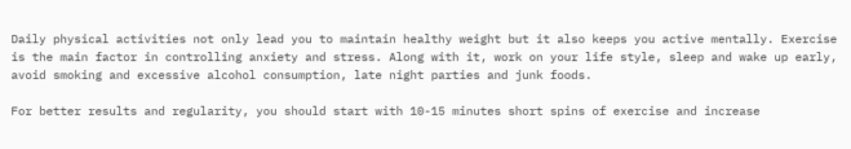Daily physical activities not only lead you to maintain healthy weight but it also keeps you active mentally. Exercise is the main factor in controlling anxiety and stress. Along with it, work on your life style, sleep and wake up early, avoid smoking and excessive alcohol consumption, late night parties and junk foods.

For better results and regularity, you should start with 10-15 minutes short spins of exercise and increase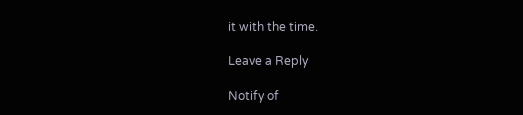it with the time.

Leave a Reply

Notify of